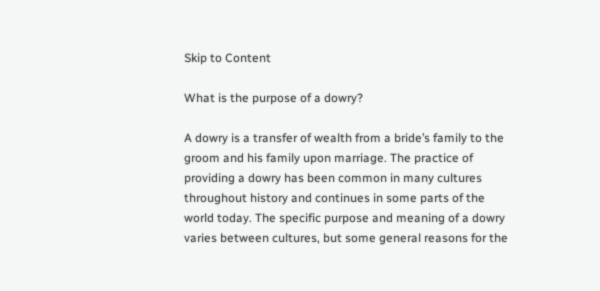Skip to Content

What is the purpose of a dowry?

A dowry is a transfer of wealth from a bride’s family to the groom and his family upon marriage. The practice of providing a dowry has been common in many cultures throughout history and continues in some parts of the world today. The specific purpose and meaning of a dowry varies between cultures, but some general reasons for the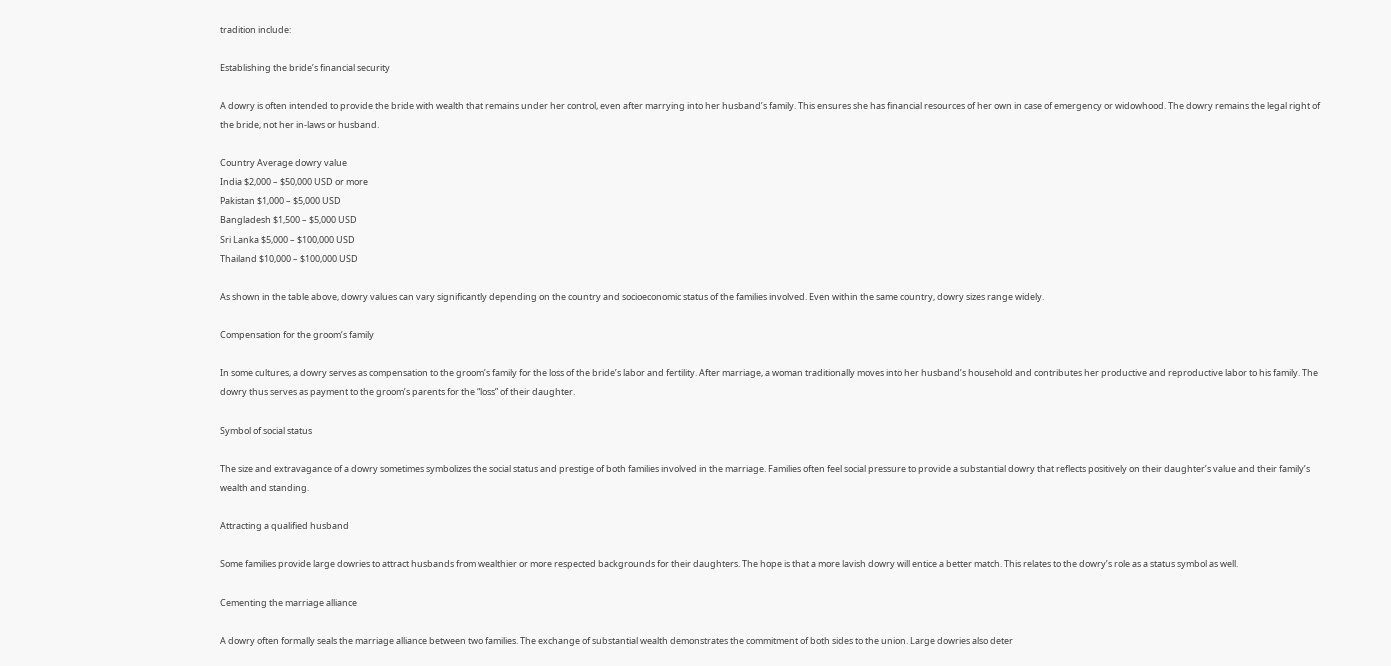tradition include:

Establishing the bride’s financial security

A dowry is often intended to provide the bride with wealth that remains under her control, even after marrying into her husband’s family. This ensures she has financial resources of her own in case of emergency or widowhood. The dowry remains the legal right of the bride, not her in-laws or husband.

Country Average dowry value
India $2,000 – $50,000 USD or more
Pakistan $1,000 – $5,000 USD
Bangladesh $1,500 – $5,000 USD
Sri Lanka $5,000 – $100,000 USD
Thailand $10,000 – $100,000 USD

As shown in the table above, dowry values can vary significantly depending on the country and socioeconomic status of the families involved. Even within the same country, dowry sizes range widely.

Compensation for the groom’s family

In some cultures, a dowry serves as compensation to the groom’s family for the loss of the bride’s labor and fertility. After marriage, a woman traditionally moves into her husband’s household and contributes her productive and reproductive labor to his family. The dowry thus serves as payment to the groom’s parents for the “loss” of their daughter.

Symbol of social status

The size and extravagance of a dowry sometimes symbolizes the social status and prestige of both families involved in the marriage. Families often feel social pressure to provide a substantial dowry that reflects positively on their daughter’s value and their family’s wealth and standing.

Attracting a qualified husband

Some families provide large dowries to attract husbands from wealthier or more respected backgrounds for their daughters. The hope is that a more lavish dowry will entice a better match. This relates to the dowry’s role as a status symbol as well.

Cementing the marriage alliance

A dowry often formally seals the marriage alliance between two families. The exchange of substantial wealth demonstrates the commitment of both sides to the union. Large dowries also deter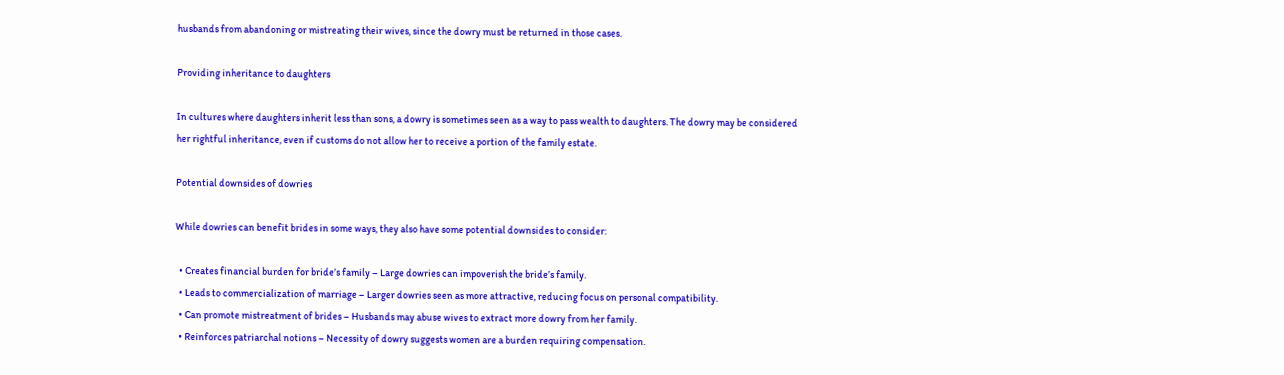husbands from abandoning or mistreating their wives, since the dowry must be returned in those cases.

Providing inheritance to daughters

In cultures where daughters inherit less than sons, a dowry is sometimes seen as a way to pass wealth to daughters. The dowry may be considered her rightful inheritance, even if customs do not allow her to receive a portion of the family estate.

Potential downsides of dowries

While dowries can benefit brides in some ways, they also have some potential downsides to consider:

  • Creates financial burden for bride’s family – Large dowries can impoverish the bride’s family.
  • Leads to commercialization of marriage – Larger dowries seen as more attractive, reducing focus on personal compatibility.
  • Can promote mistreatment of brides – Husbands may abuse wives to extract more dowry from her family.
  • Reinforces patriarchal notions – Necessity of dowry suggests women are a burden requiring compensation.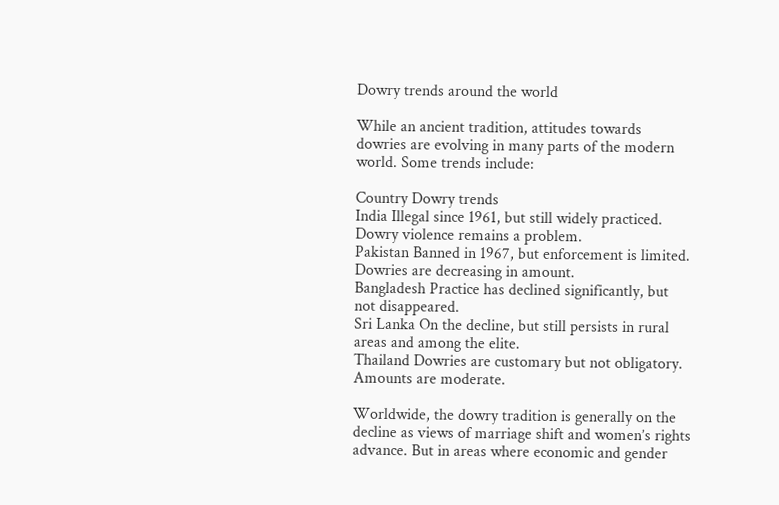Dowry trends around the world

While an ancient tradition, attitudes towards dowries are evolving in many parts of the modern world. Some trends include:

Country Dowry trends
India Illegal since 1961, but still widely practiced. Dowry violence remains a problem.
Pakistan Banned in 1967, but enforcement is limited. Dowries are decreasing in amount.
Bangladesh Practice has declined significantly, but not disappeared.
Sri Lanka On the decline, but still persists in rural areas and among the elite.
Thailand Dowries are customary but not obligatory. Amounts are moderate.

Worldwide, the dowry tradition is generally on the decline as views of marriage shift and women’s rights advance. But in areas where economic and gender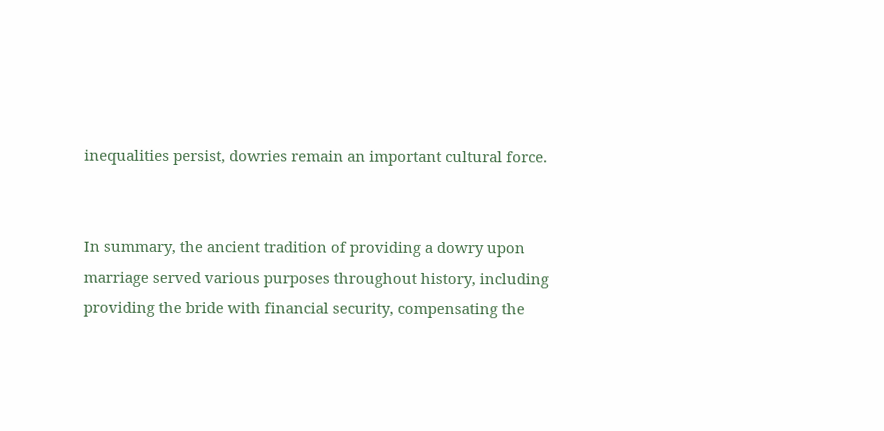inequalities persist, dowries remain an important cultural force.


In summary, the ancient tradition of providing a dowry upon marriage served various purposes throughout history, including providing the bride with financial security, compensating the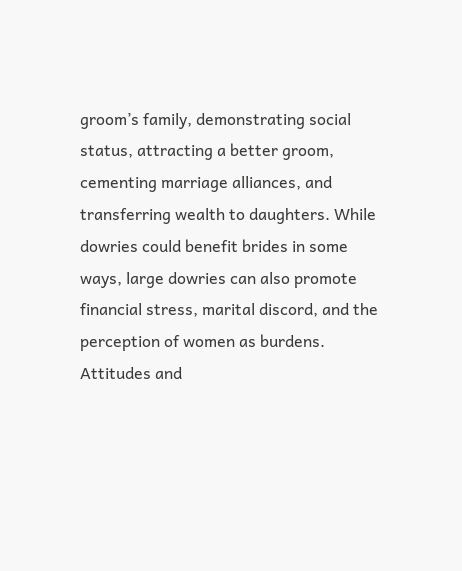groom’s family, demonstrating social status, attracting a better groom, cementing marriage alliances, and transferring wealth to daughters. While dowries could benefit brides in some ways, large dowries can also promote financial stress, marital discord, and the perception of women as burdens. Attitudes and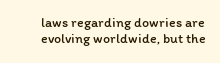laws regarding dowries are evolving worldwide, but the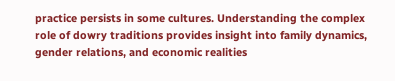practice persists in some cultures. Understanding the complex role of dowry traditions provides insight into family dynamics, gender relations, and economic realities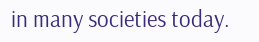in many societies today.